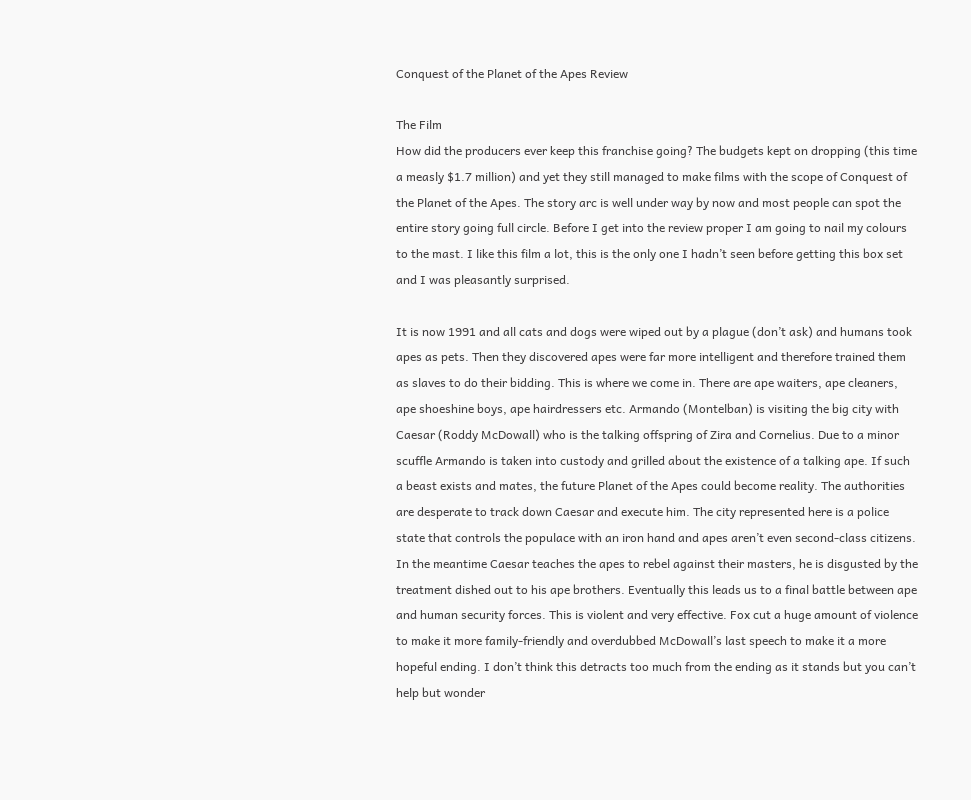Conquest of the Planet of the Apes Review

The Film
How did the producers ever keep this franchise going? The budgets kept on dropping (this time a measly $1.7 million) and yet they still managed to make films with the scope of Conquest of the Planet of the Apes. The story arc is well under way by now and most people can spot the entire story going full circle. Before I get into the review proper I am going to nail my colours to the mast. I like this film a lot, this is the only one I hadn’t seen before getting this box set and I was pleasantly surprised.

It is now 1991 and all cats and dogs were wiped out by a plague (don’t ask) and humans took apes as pets. Then they discovered apes were far more intelligent and therefore trained them as slaves to do their bidding. This is where we come in. There are ape waiters, ape cleaners, ape shoeshine boys, ape hairdressers etc. Armando (Montelban) is visiting the big city with Caesar (Roddy McDowall) who is the talking offspring of Zira and Cornelius. Due to a minor scuffle Armando is taken into custody and grilled about the existence of a talking ape. If such a beast exists and mates, the future Planet of the Apes could become reality. The authorities are desperate to track down Caesar and execute him. The city represented here is a police state that controls the populace with an iron hand and apes aren’t even second-class citizens. In the meantime Caesar teaches the apes to rebel against their masters, he is disgusted by the treatment dished out to his ape brothers. Eventually this leads us to a final battle between ape and human security forces. This is violent and very effective. Fox cut a huge amount of violence to make it more family-friendly and overdubbed McDowall’s last speech to make it a more hopeful ending. I don’t think this detracts too much from the ending as it stands but you can’t help but wonder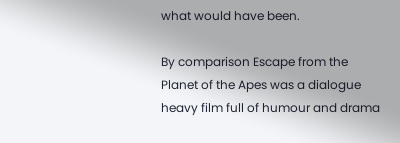what would have been.

By comparison Escape from the Planet of the Apes was a dialogue heavy film full of humour and drama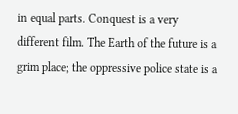in equal parts. Conquest is a very different film. The Earth of the future is a grim place; the oppressive police state is a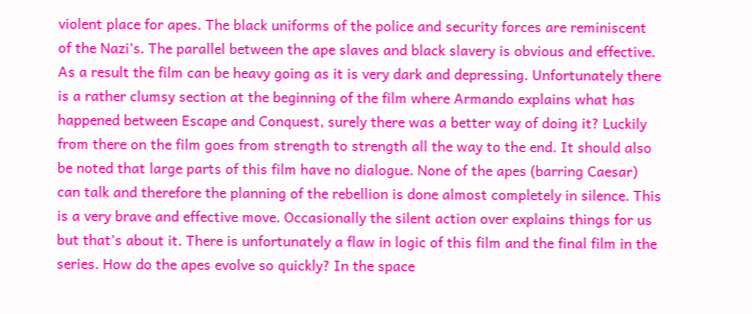violent place for apes. The black uniforms of the police and security forces are reminiscent of the Nazi’s. The parallel between the ape slaves and black slavery is obvious and effective. As a result the film can be heavy going as it is very dark and depressing. Unfortunately there is a rather clumsy section at the beginning of the film where Armando explains what has happened between Escape and Conquest, surely there was a better way of doing it? Luckily from there on the film goes from strength to strength all the way to the end. It should also be noted that large parts of this film have no dialogue. None of the apes (barring Caesar) can talk and therefore the planning of the rebellion is done almost completely in silence. This is a very brave and effective move. Occasionally the silent action over explains things for us but that’s about it. There is unfortunately a flaw in logic of this film and the final film in the series. How do the apes evolve so quickly? In the space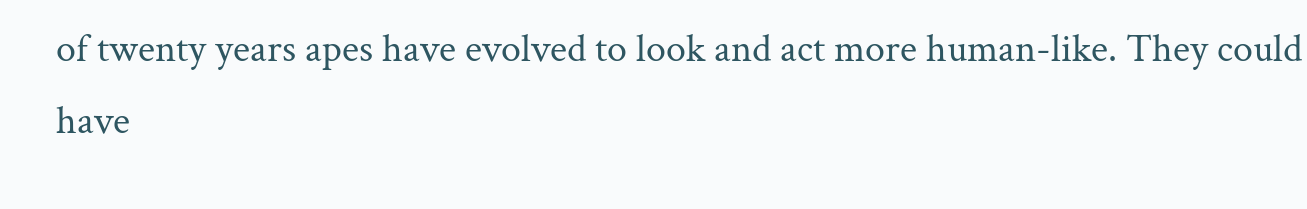of twenty years apes have evolved to look and act more human-like. They could have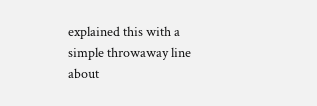explained this with a simple throwaway line about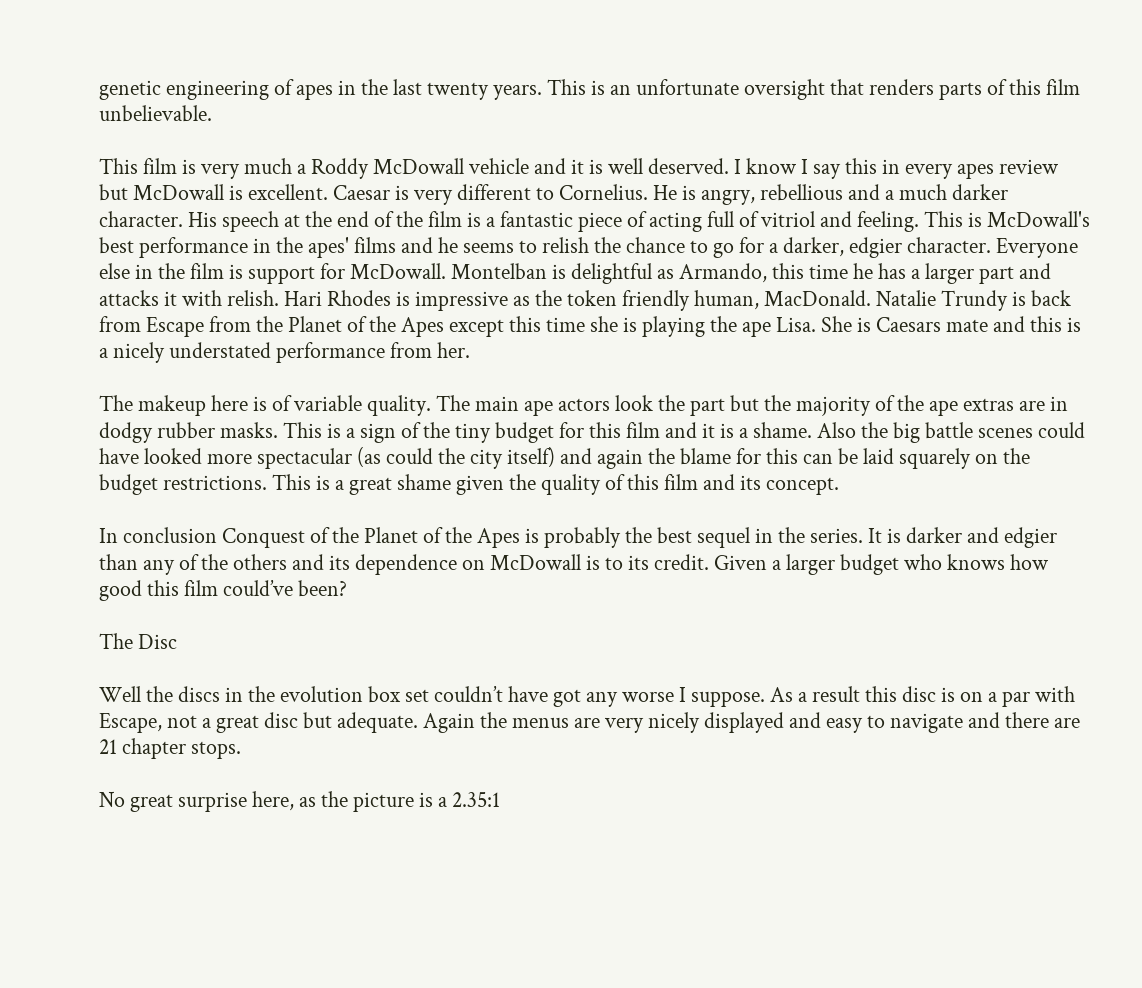genetic engineering of apes in the last twenty years. This is an unfortunate oversight that renders parts of this film unbelievable.

This film is very much a Roddy McDowall vehicle and it is well deserved. I know I say this in every apes review but McDowall is excellent. Caesar is very different to Cornelius. He is angry, rebellious and a much darker character. His speech at the end of the film is a fantastic piece of acting full of vitriol and feeling. This is McDowall's best performance in the apes' films and he seems to relish the chance to go for a darker, edgier character. Everyone else in the film is support for McDowall. Montelban is delightful as Armando, this time he has a larger part and attacks it with relish. Hari Rhodes is impressive as the token friendly human, MacDonald. Natalie Trundy is back from Escape from the Planet of the Apes except this time she is playing the ape Lisa. She is Caesars mate and this is a nicely understated performance from her.

The makeup here is of variable quality. The main ape actors look the part but the majority of the ape extras are in dodgy rubber masks. This is a sign of the tiny budget for this film and it is a shame. Also the big battle scenes could have looked more spectacular (as could the city itself) and again the blame for this can be laid squarely on the budget restrictions. This is a great shame given the quality of this film and its concept.

In conclusion Conquest of the Planet of the Apes is probably the best sequel in the series. It is darker and edgier than any of the others and its dependence on McDowall is to its credit. Given a larger budget who knows how good this film could’ve been?

The Disc

Well the discs in the evolution box set couldn’t have got any worse I suppose. As a result this disc is on a par with Escape, not a great disc but adequate. Again the menus are very nicely displayed and easy to navigate and there are 21 chapter stops.

No great surprise here, as the picture is a 2.35:1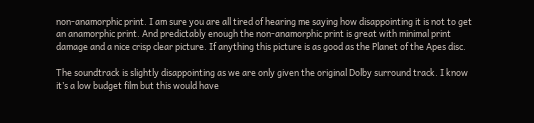non-anamorphic print. I am sure you are all tired of hearing me saying how disappointing it is not to get an anamorphic print. And predictably enough the non-anamorphic print is great with minimal print damage and a nice crisp clear picture. If anything this picture is as good as the Planet of the Apes disc.

The soundtrack is slightly disappointing as we are only given the original Dolby surround track. I know it’s a low budget film but this would have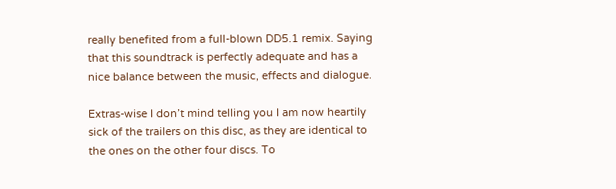really benefited from a full-blown DD5.1 remix. Saying that this soundtrack is perfectly adequate and has a nice balance between the music, effects and dialogue.

Extras-wise I don’t mind telling you I am now heartily sick of the trailers on this disc, as they are identical to the ones on the other four discs. To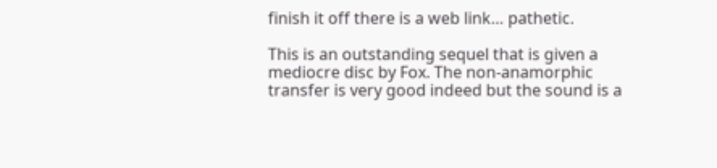finish it off there is a web link… pathetic.

This is an outstanding sequel that is given a mediocre disc by Fox. The non-anamorphic transfer is very good indeed but the sound is a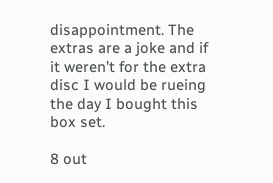disappointment. The extras are a joke and if it weren’t for the extra disc I would be rueing the day I bought this box set.

8 out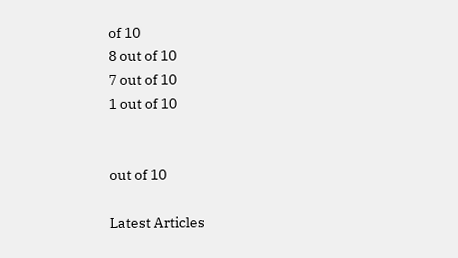of 10
8 out of 10
7 out of 10
1 out of 10


out of 10

Latest Articles